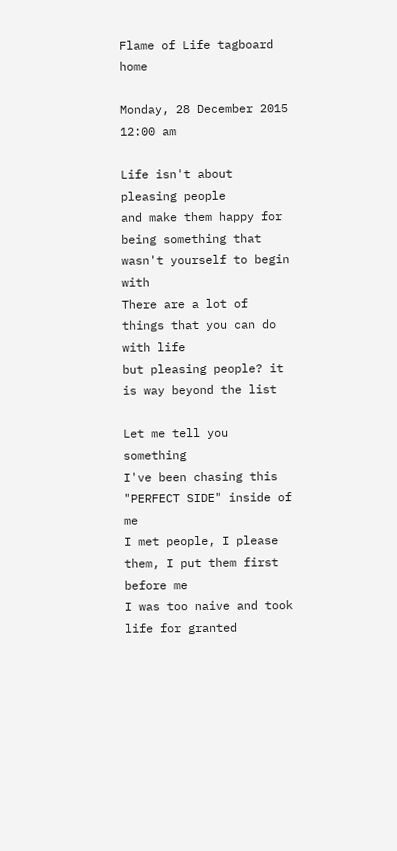Flame of Life tagboard home

Monday, 28 December 2015
12:00 am

Life isn't about pleasing people
and make them happy for being something that wasn't yourself to begin with
There are a lot of things that you can do with life
but pleasing people? it is way beyond the list

Let me tell you something
I've been chasing this "PERFECT SIDE" inside of me
I met people, I please them, I put them first before me
I was too naive and took life for granted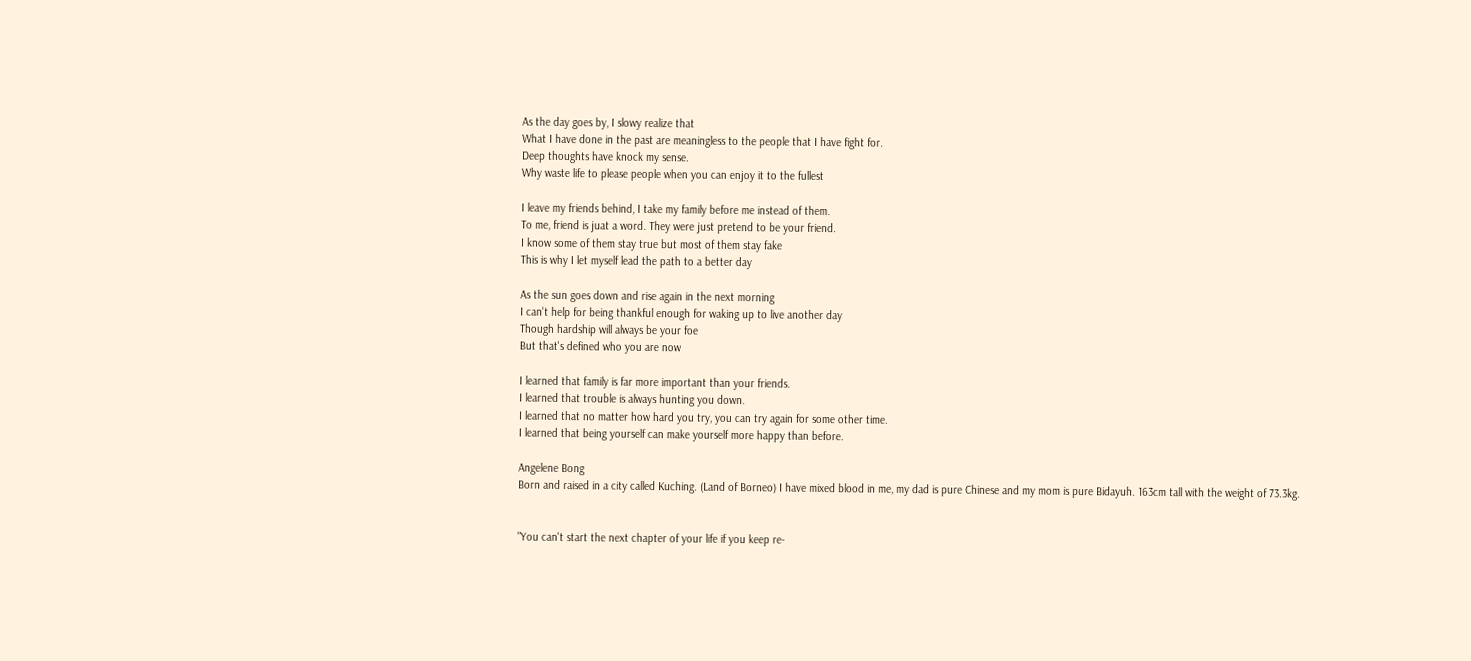As the day goes by, I slowy realize that
What I have done in the past are meaningless to the people that I have fight for.
Deep thoughts have knock my sense.
Why waste life to please people when you can enjoy it to the fullest

I leave my friends behind, I take my family before me instead of them.
To me, friend is juat a word. They were just pretend to be your friend.
I know some of them stay true but most of them stay fake
This is why I let myself lead the path to a better day

As the sun goes down and rise again in the next morning
I can't help for being thankful enough for waking up to live another day
Though hardship will always be your foe
But that's defined who you are now

I learned that family is far more important than your friends.
I learned that trouble is always hunting you down.
I learned that no matter how hard you try, you can try again for some other time.
I learned that being yourself can make yourself more happy than before.

Angelene Bong
Born and raised in a city called Kuching. (Land of Borneo) I have mixed blood in me, my dad is pure Chinese and my mom is pure Bidayuh. 163cm tall with the weight of 73.3kg.


"You can't start the next chapter of your life if you keep re-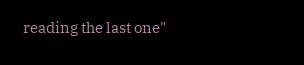reading the last one"